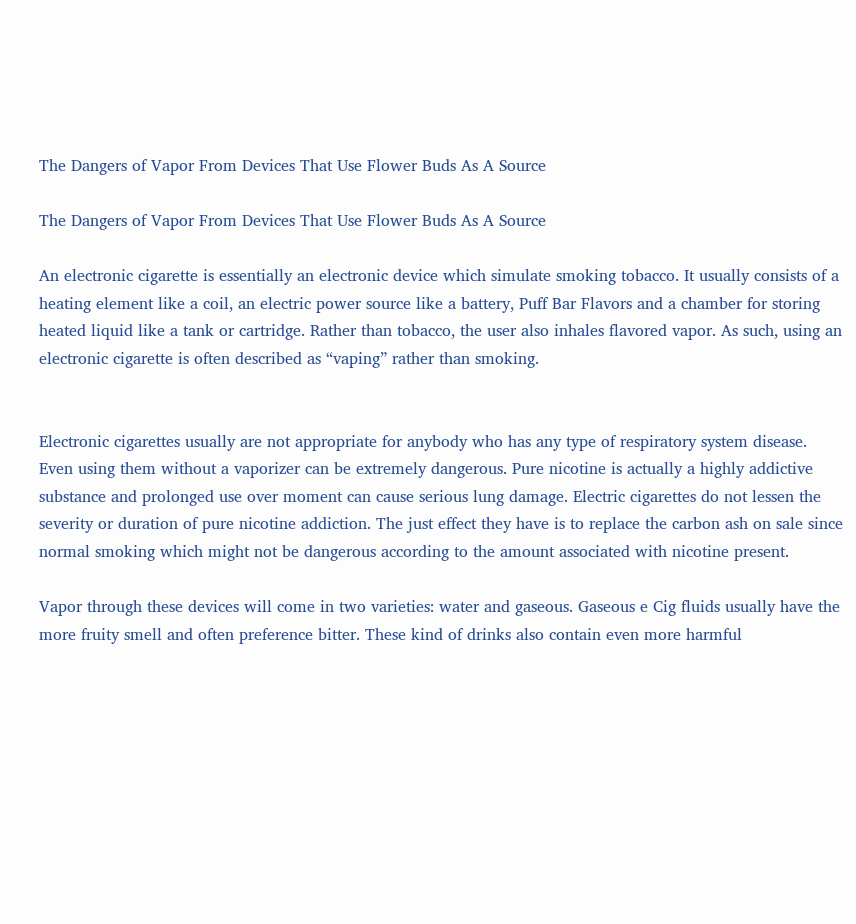The Dangers of Vapor From Devices That Use Flower Buds As A Source

The Dangers of Vapor From Devices That Use Flower Buds As A Source

An electronic cigarette is essentially an electronic device which simulate smoking tobacco. It usually consists of a heating element like a coil, an electric power source like a battery, Puff Bar Flavors and a chamber for storing heated liquid like a tank or cartridge. Rather than tobacco, the user also inhales flavored vapor. As such, using an electronic cigarette is often described as “vaping” rather than smoking.


Electronic cigarettes usually are not appropriate for anybody who has any type of respiratory system disease. Even using them without a vaporizer can be extremely dangerous. Pure nicotine is actually a highly addictive substance and prolonged use over moment can cause serious lung damage. Electric cigarettes do not lessen the severity or duration of pure nicotine addiction. The just effect they have is to replace the carbon ash on sale since normal smoking which might not be dangerous according to the amount associated with nicotine present.

Vapor through these devices will come in two varieties: water and gaseous. Gaseous e Cig fluids usually have the more fruity smell and often preference bitter. These kind of drinks also contain even more harmful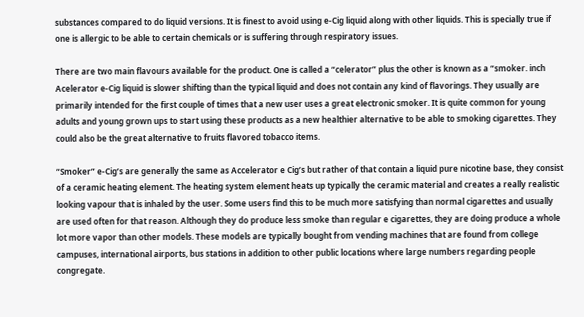substances compared to do liquid versions. It is finest to avoid using e-Cig liquid along with other liquids. This is specially true if one is allergic to be able to certain chemicals or is suffering through respiratory issues.

There are two main flavours available for the product. One is called a “celerator” plus the other is known as a “smoker. inch Acelerator e-Cig liquid is slower shifting than the typical liquid and does not contain any kind of flavorings. They usually are primarily intended for the first couple of times that a new user uses a great electronic smoker. It is quite common for young adults and young grown ups to start using these products as a new healthier alternative to be able to smoking cigarettes. They could also be the great alternative to fruits flavored tobacco items.

“Smoker” e-Cig’s are generally the same as Accelerator e Cig’s but rather of that contain a liquid pure nicotine base, they consist of a ceramic heating element. The heating system element heats up typically the ceramic material and creates a really realistic looking vapour that is inhaled by the user. Some users find this to be much more satisfying than normal cigarettes and usually are used often for that reason. Although they do produce less smoke than regular e cigarettes, they are doing produce a whole lot more vapor than other models. These models are typically bought from vending machines that are found from college campuses, international airports, bus stations in addition to other public locations where large numbers regarding people congregate.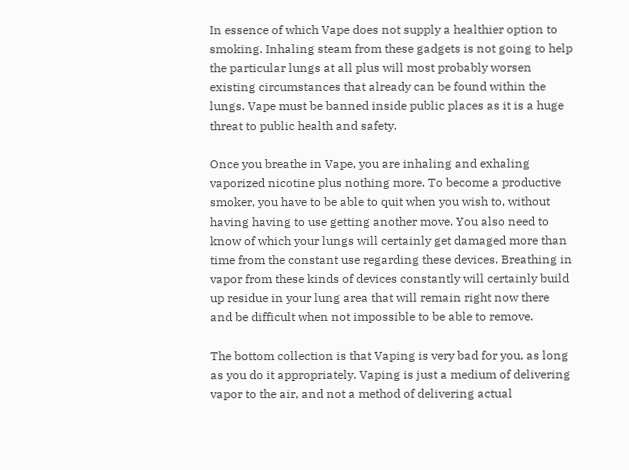In essence of which Vape does not supply a healthier option to smoking. Inhaling steam from these gadgets is not going to help the particular lungs at all plus will most probably worsen existing circumstances that already can be found within the lungs. Vape must be banned inside public places as it is a huge threat to public health and safety.

Once you breathe in Vape, you are inhaling and exhaling vaporized nicotine plus nothing more. To become a productive smoker, you have to be able to quit when you wish to, without having having to use getting another move. You also need to know of which your lungs will certainly get damaged more than time from the constant use regarding these devices. Breathing in vapor from these kinds of devices constantly will certainly build up residue in your lung area that will remain right now there and be difficult when not impossible to be able to remove.

The bottom collection is that Vaping is very bad for you, as long as you do it appropriately. Vaping is just a medium of delivering vapor to the air, and not a method of delivering actual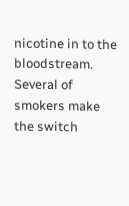nicotine in to the bloodstream. Several of smokers make the switch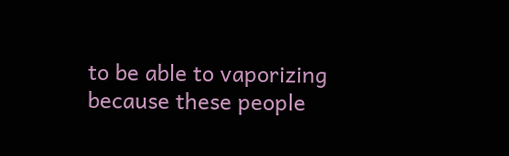to be able to vaporizing because these people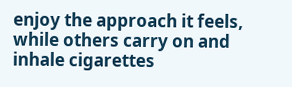enjoy the approach it feels, while others carry on and inhale cigarettes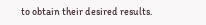to obtain their desired results.